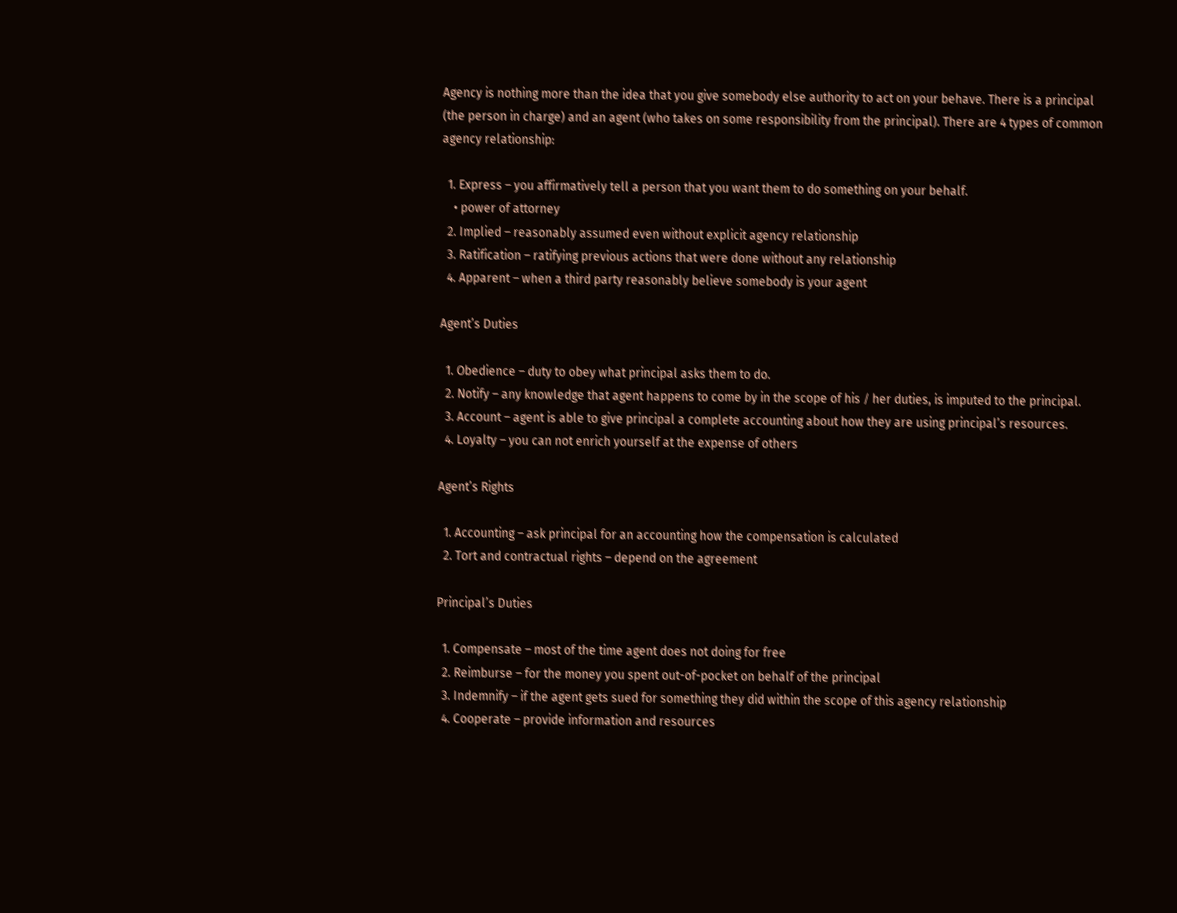Agency is nothing more than the idea that you give somebody else authority to act on your behave. There is a principal (the person in charge) and an agent (who takes on some responsibility from the principal). There are 4 types of common agency relationship:

  1. Express – you affirmatively tell a person that you want them to do something on your behalf.
    • power of attorney
  2. Implied – reasonably assumed even without explicit agency relationship
  3. Ratification – ratifying previous actions that were done without any relationship
  4. Apparent – when a third party reasonably believe somebody is your agent

Agent’s Duties

  1. Obedience – duty to obey what principal asks them to do.
  2. Notify – any knowledge that agent happens to come by in the scope of his / her duties, is imputed to the principal.
  3. Account – agent is able to give principal a complete accounting about how they are using principal’s resources.
  4. Loyalty – you can not enrich yourself at the expense of others

Agent’s Rights

  1. Accounting – ask principal for an accounting how the compensation is calculated
  2. Tort and contractual rights – depend on the agreement

Principal’s Duties

  1. Compensate – most of the time agent does not doing for free
  2. Reimburse – for the money you spent out-of-pocket on behalf of the principal
  3. Indemnify – if the agent gets sued for something they did within the scope of this agency relationship
  4. Cooperate – provide information and resources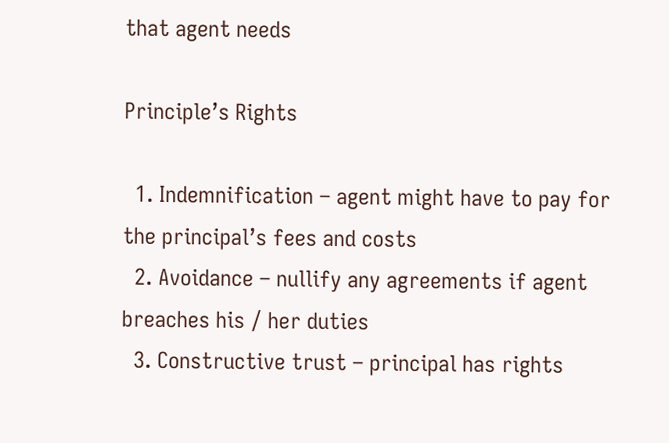that agent needs

Principle’s Rights

  1. Indemnification – agent might have to pay for the principal’s fees and costs
  2. Avoidance – nullify any agreements if agent breaches his / her duties
  3. Constructive trust – principal has rights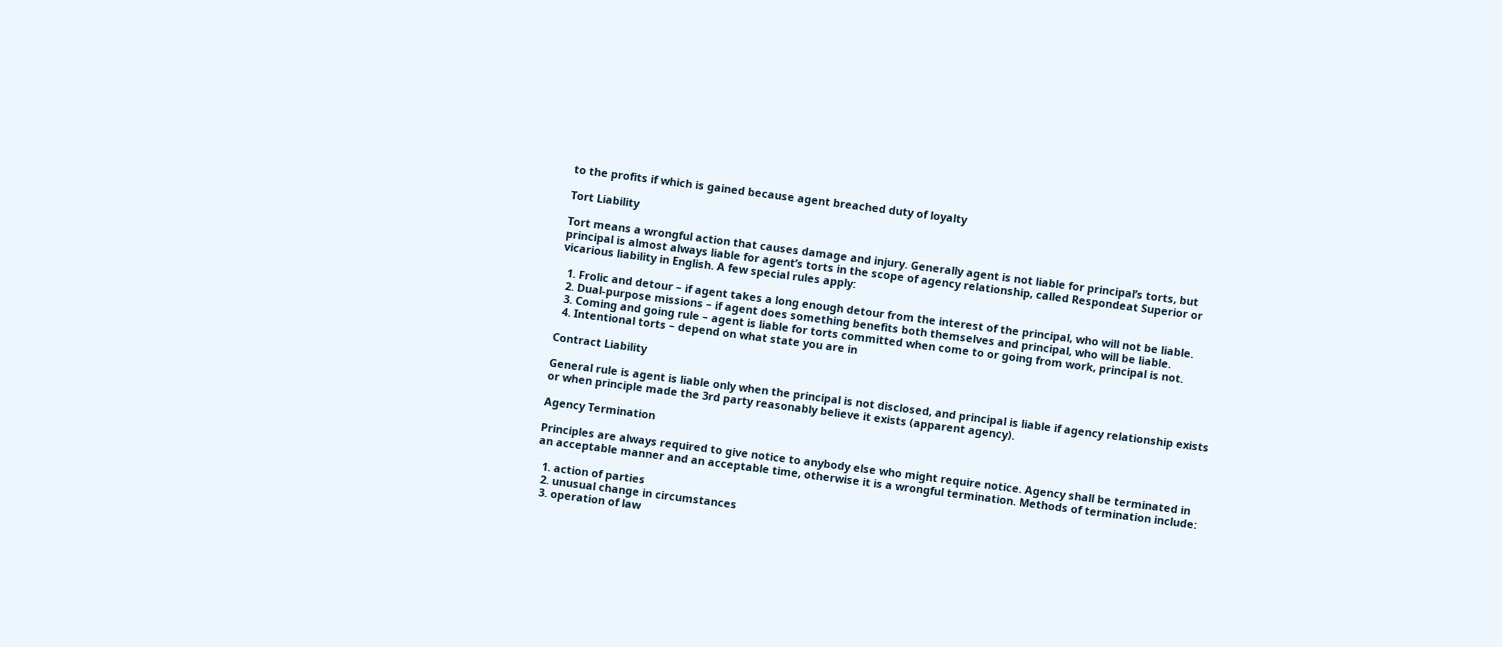to the profits if which is gained because agent breached duty of loyalty

Tort Liability

Tort means a wrongful action that causes damage and injury. Generally agent is not liable for principal’s torts, but principal is almost always liable for agent’s torts in the scope of agency relationship, called Respondeat Superior or vicarious liability in English. A few special rules apply:

  1. Frolic and detour – if agent takes a long enough detour from the interest of the principal, who will not be liable.
  2. Dual-purpose missions – if agent does something benefits both themselves and principal, who will be liable.
  3. Coming and going rule – agent is liable for torts committed when come to or going from work, principal is not.
  4. Intentional torts – depend on what state you are in

Contract Liability

General rule is agent is liable only when the principal is not disclosed, and principal is liable if agency relationship exists or when principle made the 3rd party reasonably believe it exists (apparent agency).

Agency Termination

Principles are always required to give notice to anybody else who might require notice. Agency shall be terminated in an acceptable manner and an acceptable time, otherwise it is a wrongful termination. Methods of termination include:

  1. action of parties
  2. unusual change in circumstances
  3. operation of law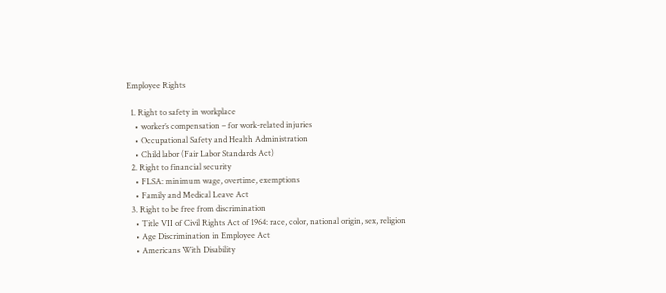Employee Rights

  1. Right to safety in workplace
    • worker’s compensation – for work-related injuries
    • Occupational Safety and Health Administration
    • Child labor (Fair Labor Standards Act)
  2. Right to financial security
    • FLSA: minimum wage, overtime, exemptions
    • Family and Medical Leave Act
  3. Right to be free from discrimination
    • Title VII of Civil Rights Act of 1964: race, color, national origin, sex, religion
    • Age Discrimination in Employee Act
    • Americans With Disability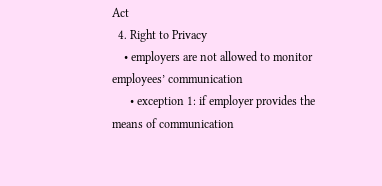Act
  4. Right to Privacy
    • employers are not allowed to monitor employees’ communication
      • exception 1: if employer provides the means of communication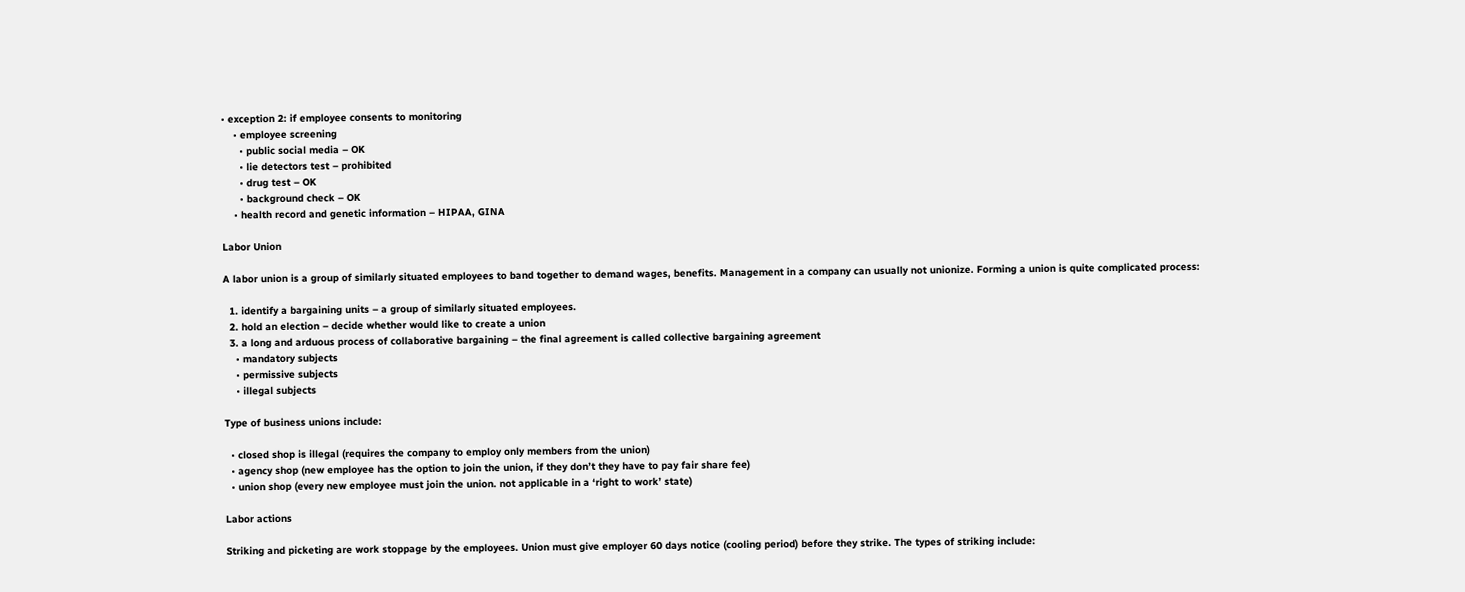• exception 2: if employee consents to monitoring
    • employee screening
      • public social media – OK
      • lie detectors test – prohibited
      • drug test – OK
      • background check – OK
    • health record and genetic information – HIPAA, GINA

Labor Union

A labor union is a group of similarly situated employees to band together to demand wages, benefits. Management in a company can usually not unionize. Forming a union is quite complicated process:

  1. identify a bargaining units – a group of similarly situated employees.
  2. hold an election – decide whether would like to create a union
  3. a long and arduous process of collaborative bargaining – the final agreement is called collective bargaining agreement
    • mandatory subjects
    • permissive subjects
    • illegal subjects

Type of business unions include:

  • closed shop is illegal (requires the company to employ only members from the union)
  • agency shop (new employee has the option to join the union, if they don’t they have to pay fair share fee)
  • union shop (every new employee must join the union. not applicable in a ‘right to work’ state)

Labor actions

Striking and picketing are work stoppage by the employees. Union must give employer 60 days notice (cooling period) before they strike. The types of striking include: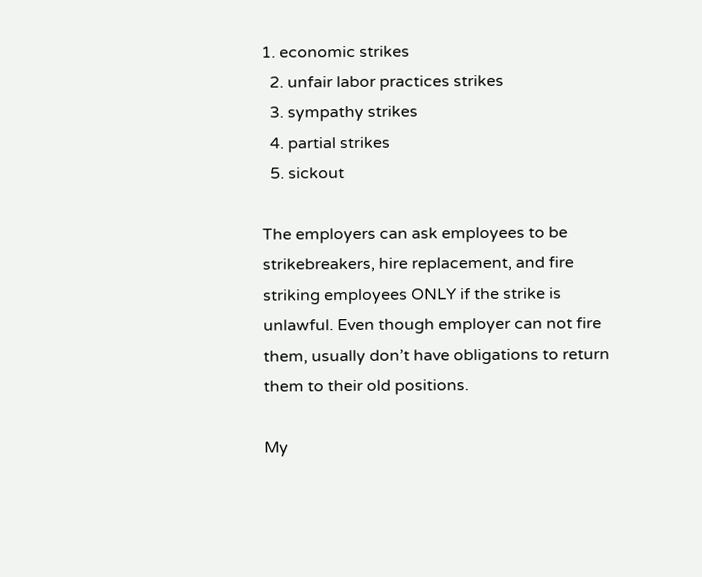1. economic strikes
  2. unfair labor practices strikes
  3. sympathy strikes
  4. partial strikes
  5. sickout

The employers can ask employees to be strikebreakers, hire replacement, and fire striking employees ONLY if the strike is unlawful. Even though employer can not fire them, usually don’t have obligations to return them to their old positions.

My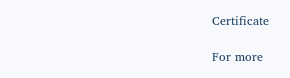Certificate

For more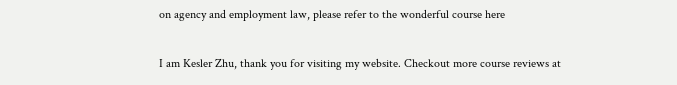on agency and employment law, please refer to the wonderful course here

I am Kesler Zhu, thank you for visiting my website. Checkout more course reviews at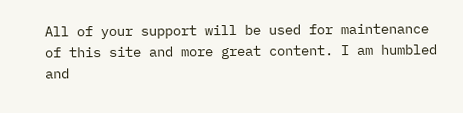All of your support will be used for maintenance of this site and more great content. I am humbled and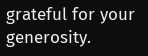grateful for your generosity.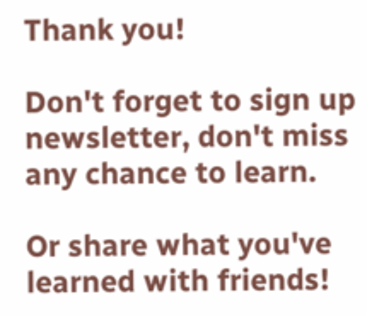Thank you!

Don't forget to sign up newsletter, don't miss any chance to learn.

Or share what you've learned with friends!